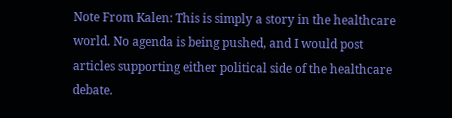Note From Kalen: This is simply a story in the healthcare world. No agenda is being pushed, and I would post articles supporting either political side of the healthcare debate.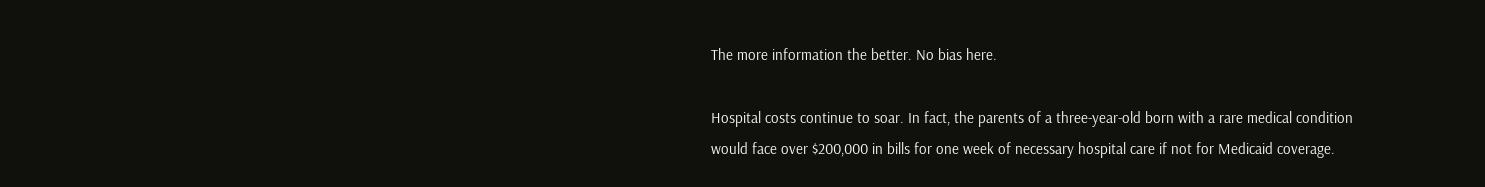The more information the better. No bias here.

Hospital costs continue to soar. In fact, the parents of a three-year-old born with a rare medical condition would face over $200,000 in bills for one week of necessary hospital care if not for Medicaid coverage.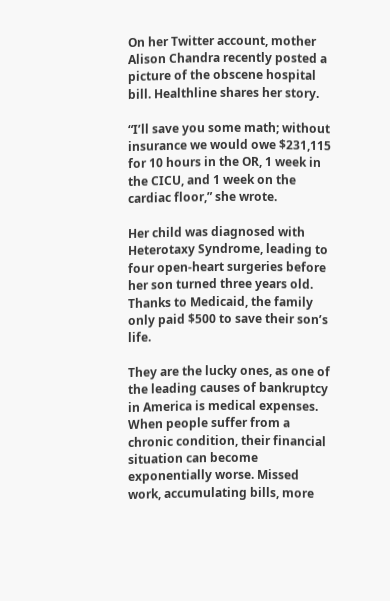On her Twitter account, mother Alison Chandra recently posted a picture of the obscene hospital bill. Healthline shares her story.

“I’ll save you some math; without insurance we would owe $231,115 for 10 hours in the OR, 1 week in the CICU, and 1 week on the cardiac floor,” she wrote.

Her child was diagnosed with Heterotaxy Syndrome, leading to four open-heart surgeries before her son turned three years old. Thanks to Medicaid, the family only paid $500 to save their son’s life.

They are the lucky ones, as one of the leading causes of bankruptcy in America is medical expenses. When people suffer from a chronic condition, their financial situation can become exponentially worse. Missed work, accumulating bills, more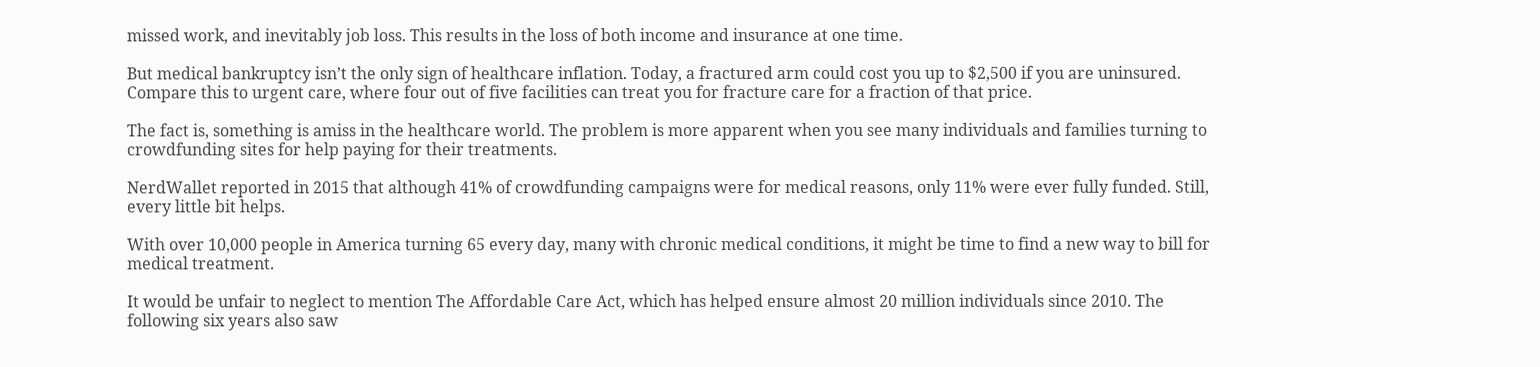missed work, and inevitably job loss. This results in the loss of both income and insurance at one time.

But medical bankruptcy isn’t the only sign of healthcare inflation. Today, a fractured arm could cost you up to $2,500 if you are uninsured. Compare this to urgent care, where four out of five facilities can treat you for fracture care for a fraction of that price.

The fact is, something is amiss in the healthcare world. The problem is more apparent when you see many individuals and families turning to crowdfunding sites for help paying for their treatments.

NerdWallet reported in 2015 that although 41% of crowdfunding campaigns were for medical reasons, only 11% were ever fully funded. Still, every little bit helps.

With over 10,000 people in America turning 65 every day, many with chronic medical conditions, it might be time to find a new way to bill for medical treatment.

It would be unfair to neglect to mention The Affordable Care Act, which has helped ensure almost 20 million individuals since 2010. The following six years also saw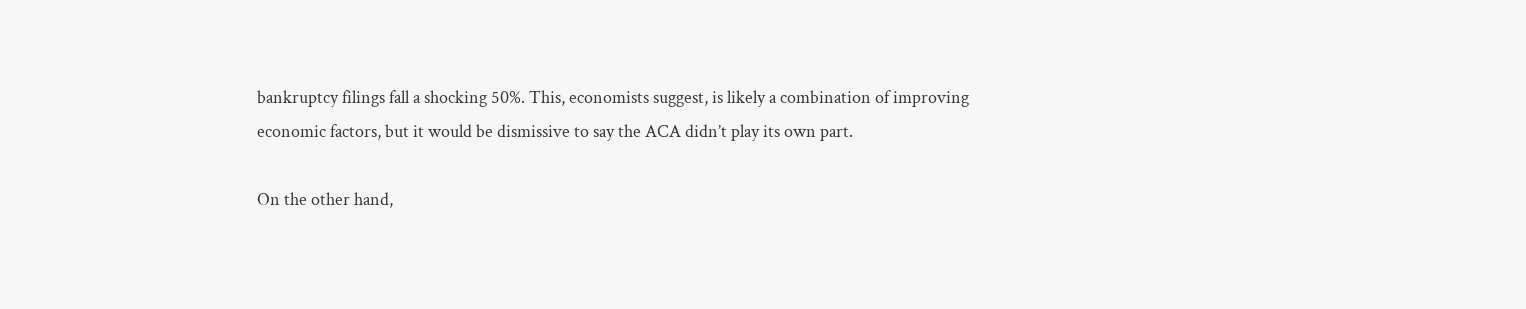bankruptcy filings fall a shocking 50%. This, economists suggest, is likely a combination of improving economic factors, but it would be dismissive to say the ACA didn’t play its own part.

On the other hand,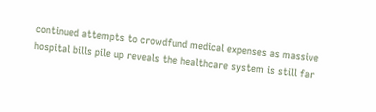continued attempts to crowdfund medical expenses as massive hospital bills pile up reveals the healthcare system is still far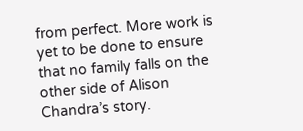from perfect. More work is yet to be done to ensure that no family falls on the other side of Alison Chandra’s story.